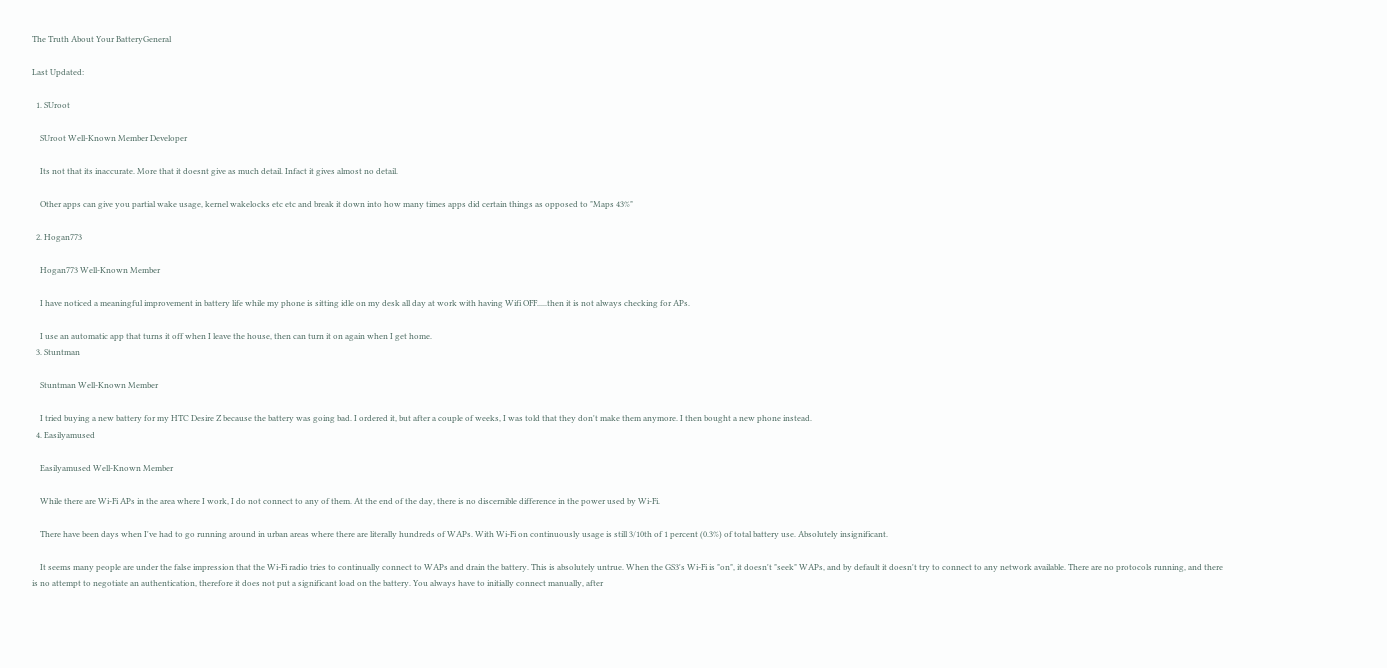The Truth About Your BatteryGeneral

Last Updated:

  1. SUroot

    SUroot Well-Known Member Developer

    Its not that its inaccurate. More that it doesnt give as much detail. Infact it gives almost no detail.

    Other apps can give you partial wake usage, kernel wakelocks etc etc and break it down into how many times apps did certain things as opposed to "Maps 43%"

  2. Hogan773

    Hogan773 Well-Known Member

    I have noticed a meaningful improvement in battery life while my phone is sitting idle on my desk all day at work with having Wifi OFF.....then it is not always checking for APs.

    I use an automatic app that turns it off when I leave the house, then can turn it on again when I get home.
  3. Stuntman

    Stuntman Well-Known Member

    I tried buying a new battery for my HTC Desire Z because the battery was going bad. I ordered it, but after a couple of weeks, I was told that they don't make them anymore. I then bought a new phone instead.
  4. Easilyamused

    Easilyamused Well-Known Member

    While there are Wi-Fi APs in the area where I work, I do not connect to any of them. At the end of the day, there is no discernible difference in the power used by Wi-Fi.

    There have been days when I've had to go running around in urban areas where there are literally hundreds of WAPs. With Wi-Fi on continuously usage is still 3/10th of 1 percent (0.3%) of total battery use. Absolutely insignificant.

    It seems many people are under the false impression that the Wi-Fi radio tries to continually connect to WAPs and drain the battery. This is absolutely untrue. When the GS3's Wi-Fi is "on", it doesn't "seek" WAPs, and by default it doesn't try to connect to any network available. There are no protocols running, and there is no attempt to negotiate an authentication, therefore it does not put a significant load on the battery. You always have to initially connect manually, after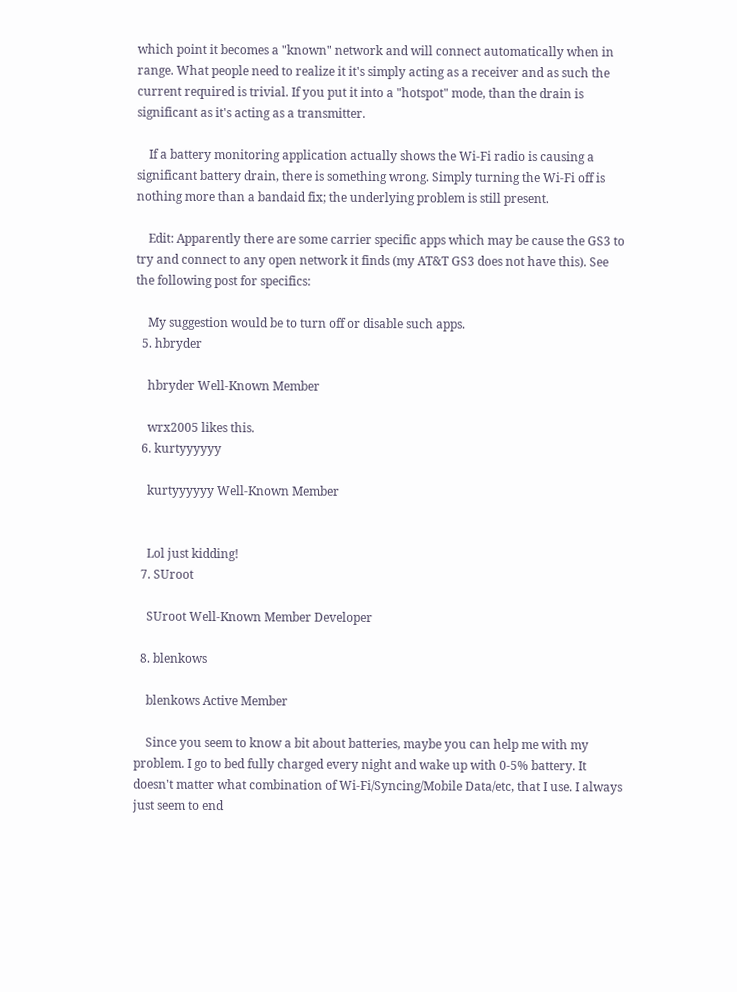which point it becomes a "known" network and will connect automatically when in range. What people need to realize it it's simply acting as a receiver and as such the current required is trivial. If you put it into a "hotspot" mode, than the drain is significant as it's acting as a transmitter.

    If a battery monitoring application actually shows the Wi-Fi radio is causing a significant battery drain, there is something wrong. Simply turning the Wi-Fi off is nothing more than a bandaid fix; the underlying problem is still present.

    Edit: Apparently there are some carrier specific apps which may be cause the GS3 to try and connect to any open network it finds (my AT&T GS3 does not have this). See the following post for specifics:

    My suggestion would be to turn off or disable such apps.
  5. hbryder

    hbryder Well-Known Member

    wrx2005 likes this.
  6. kurtyyyyyy

    kurtyyyyyy Well-Known Member


    Lol just kidding!
  7. SUroot

    SUroot Well-Known Member Developer

  8. blenkows

    blenkows Active Member

    Since you seem to know a bit about batteries, maybe you can help me with my problem. I go to bed fully charged every night and wake up with 0-5% battery. It doesn't matter what combination of Wi-Fi/Syncing/Mobile Data/etc, that I use. I always just seem to end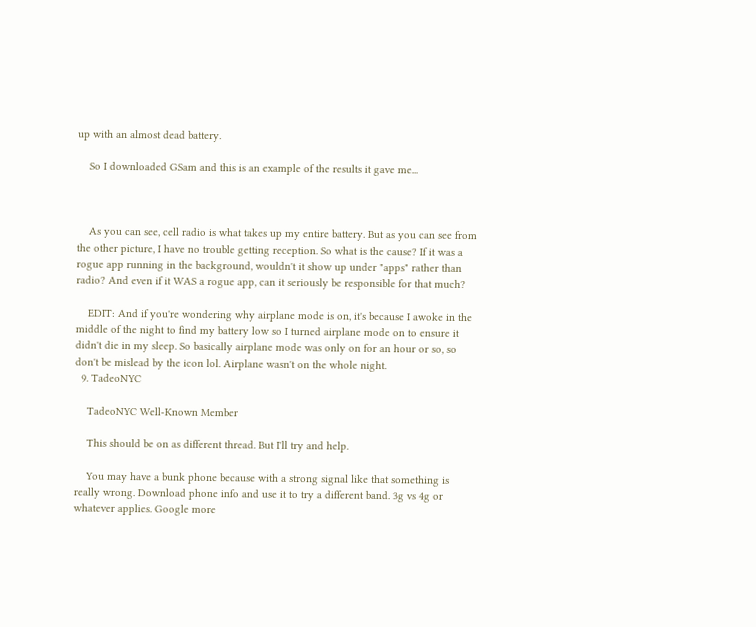up with an almost dead battery.

    So I downloaded GSam and this is an example of the results it gave me...



    As you can see, cell radio is what takes up my entire battery. But as you can see from the other picture, I have no trouble getting reception. So what is the cause? If it was a rogue app running in the background, wouldn't it show up under "apps" rather than radio? And even if it WAS a rogue app, can it seriously be responsible for that much?

    EDIT: And if you're wondering why airplane mode is on, it's because I awoke in the middle of the night to find my battery low so I turned airplane mode on to ensure it didn't die in my sleep. So basically airplane mode was only on for an hour or so, so don't be mislead by the icon lol. Airplane wasn't on the whole night.
  9. TadeoNYC

    TadeoNYC Well-Known Member

    This should be on as different thread. But I'll try and help.

    You may have a bunk phone because with a strong signal like that something is really wrong. Download phone info and use it to try a different band. 3g vs 4g or whatever applies. Google more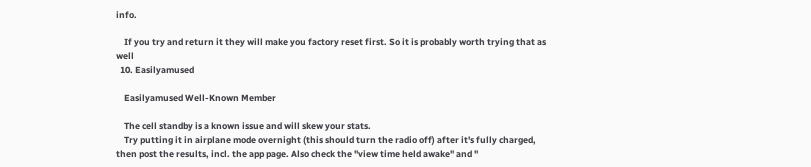info.

    If you try and return it they will make you factory reset first. So it is probably worth trying that as well
  10. Easilyamused

    Easilyamused Well-Known Member

    The cell standby is a known issue and will skew your stats.
    Try putting it in airplane mode overnight (this should turn the radio off) after it's fully charged, then post the results, incl. the app page. Also check the "view time held awake" and "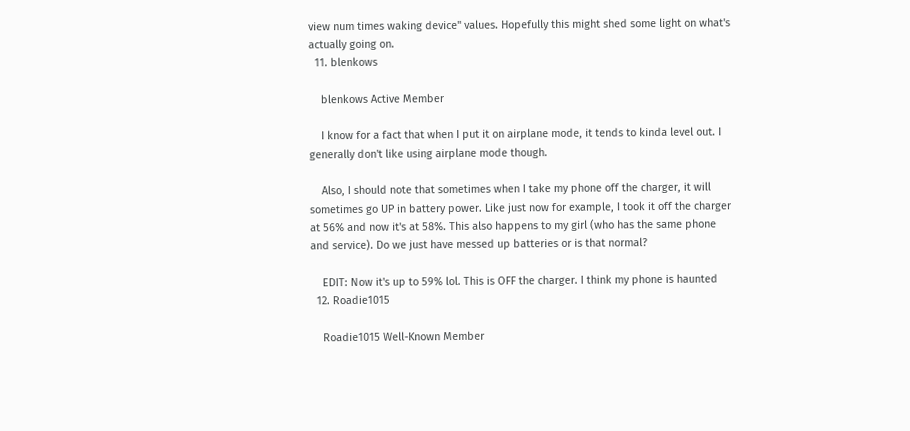view num times waking device" values. Hopefully this might shed some light on what's actually going on.
  11. blenkows

    blenkows Active Member

    I know for a fact that when I put it on airplane mode, it tends to kinda level out. I generally don't like using airplane mode though.

    Also, I should note that sometimes when I take my phone off the charger, it will sometimes go UP in battery power. Like just now for example, I took it off the charger at 56% and now it's at 58%. This also happens to my girl (who has the same phone and service). Do we just have messed up batteries or is that normal?

    EDIT: Now it's up to 59% lol. This is OFF the charger. I think my phone is haunted
  12. Roadie1015

    Roadie1015 Well-Known Member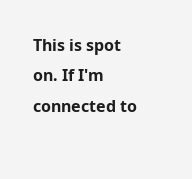This is spot on. If I'm connected to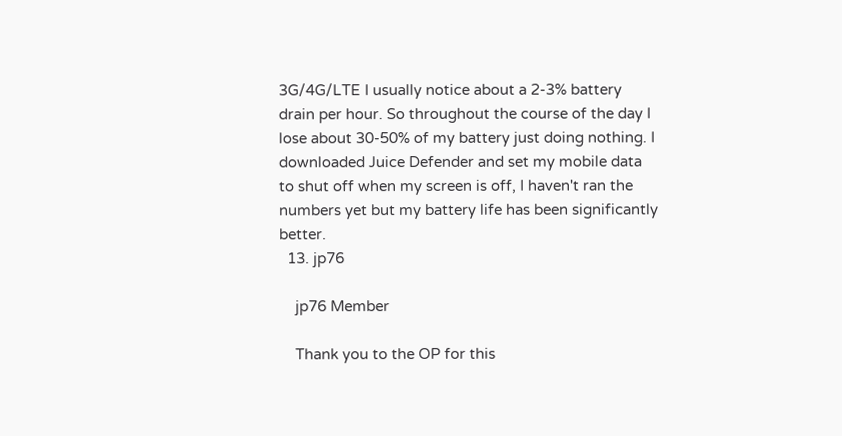3G/4G/LTE I usually notice about a 2-3% battery drain per hour. So throughout the course of the day I lose about 30-50% of my battery just doing nothing. I downloaded Juice Defender and set my mobile data to shut off when my screen is off, I haven't ran the numbers yet but my battery life has been significantly better.
  13. jp76

    jp76 Member

    Thank you to the OP for this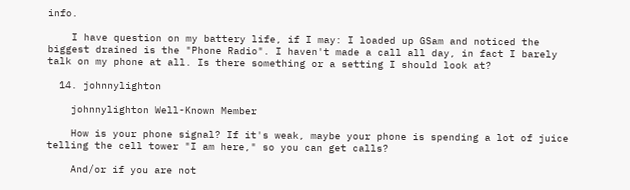info.

    I have question on my battery life, if I may: I loaded up GSam and noticed the biggest drained is the "Phone Radio". I haven't made a call all day, in fact I barely talk on my phone at all. Is there something or a setting I should look at?

  14. johnnylighton

    johnnylighton Well-Known Member

    How is your phone signal? If it's weak, maybe your phone is spending a lot of juice telling the cell tower "I am here," so you can get calls?

    And/or if you are not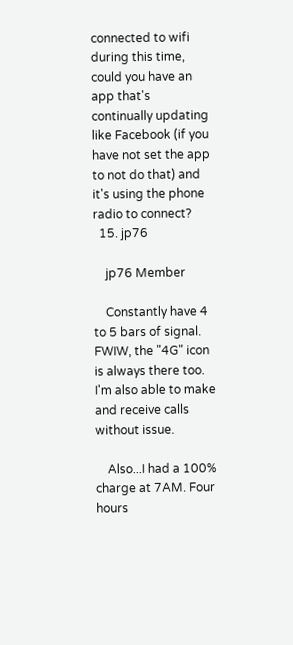connected to wifi during this time, could you have an app that's continually updating like Facebook (if you have not set the app to not do that) and it's using the phone radio to connect?
  15. jp76

    jp76 Member

    Constantly have 4 to 5 bars of signal. FWIW, the "4G" icon is always there too. I'm also able to make and receive calls without issue.

    Also...I had a 100% charge at 7AM. Four hours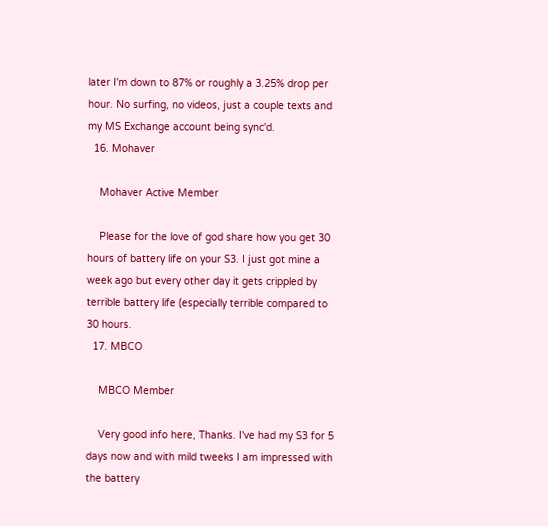later I'm down to 87% or roughly a 3.25% drop per hour. No surfing, no videos, just a couple texts and my MS Exchange account being sync'd.
  16. Mohaver

    Mohaver Active Member

    Please for the love of god share how you get 30 hours of battery life on your S3. I just got mine a week ago but every other day it gets crippled by terrible battery life (especially terrible compared to 30 hours.
  17. MBCO

    MBCO Member

    Very good info here, Thanks. I've had my S3 for 5 days now and with mild tweeks I am impressed with the battery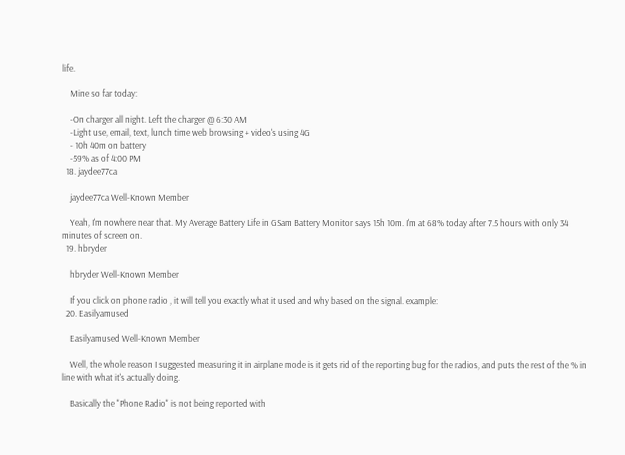life.

    Mine so far today:

    -On charger all night. Left the charger @ 6:30 AM
    -Light use, email, text, lunch time web browsing + video's using 4G
    - 10h 40m on battery
    -59% as of 4:00 PM
  18. jaydee77ca

    jaydee77ca Well-Known Member

    Yeah, I'm nowhere near that. My Average Battery Life in GSam Battery Monitor says 15h 10m. I'm at 68% today after 7.5 hours with only 34 minutes of screen on.
  19. hbryder

    hbryder Well-Known Member

    If you click on phone radio , it will tell you exactly what it used and why based on the signal. example:
  20. Easilyamused

    Easilyamused Well-Known Member

    Well, the whole reason I suggested measuring it in airplane mode is it gets rid of the reporting bug for the radios, and puts the rest of the % in line with what it's actually doing.

    Basically the "Phone Radio" is not being reported with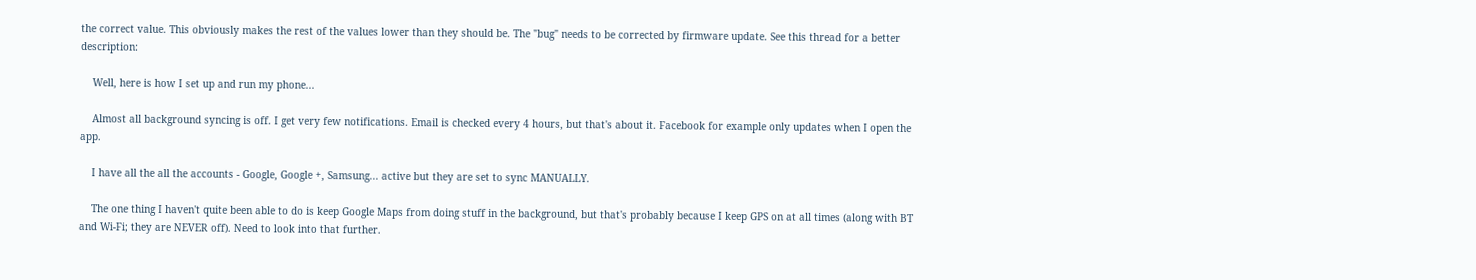the correct value. This obviously makes the rest of the values lower than they should be. The "bug" needs to be corrected by firmware update. See this thread for a better description:

    Well, here is how I set up and run my phone...

    Almost all background syncing is off. I get very few notifications. Email is checked every 4 hours, but that's about it. Facebook for example only updates when I open the app.

    I have all the all the accounts - Google, Google +, Samsung... active but they are set to sync MANUALLY.

    The one thing I haven't quite been able to do is keep Google Maps from doing stuff in the background, but that's probably because I keep GPS on at all times (along with BT and Wi-Fi; they are NEVER off). Need to look into that further.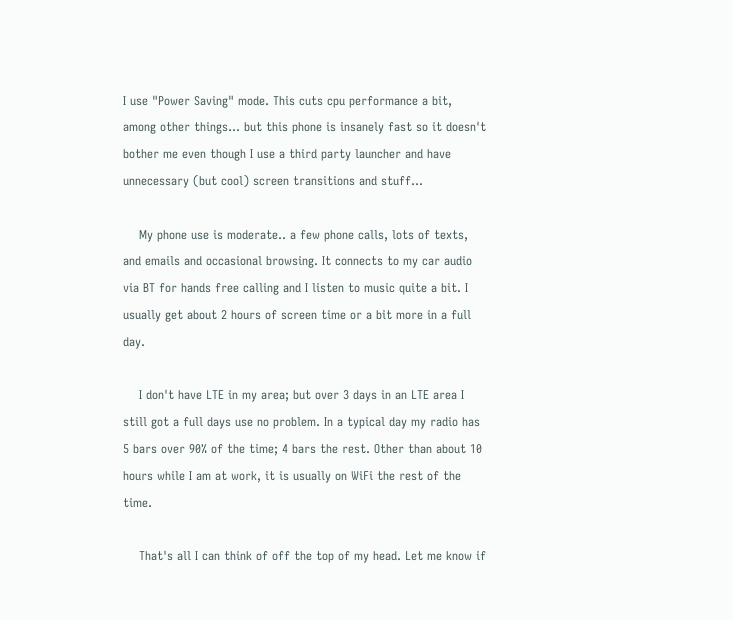I use "Power Saving" mode. This cuts cpu performance a bit, among other things... but this phone is insanely fast so it doesn't bother me even though I use a third party launcher and have unnecessary (but cool) screen transitions and stuff...

    My phone use is moderate.. a few phone calls, lots of texts, and emails and occasional browsing. It connects to my car audio via BT for hands free calling and I listen to music quite a bit. I usually get about 2 hours of screen time or a bit more in a full day.

    I don't have LTE in my area; but over 3 days in an LTE area I still got a full days use no problem. In a typical day my radio has 5 bars over 90% of the time; 4 bars the rest. Other than about 10 hours while I am at work, it is usually on WiFi the rest of the time.

    That's all I can think of off the top of my head. Let me know if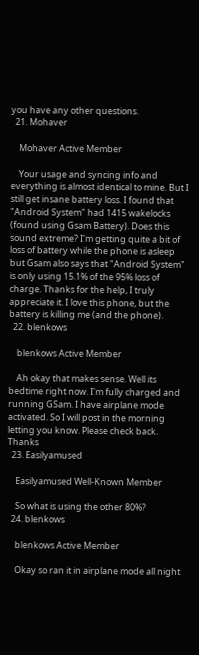you have any other questions.
  21. Mohaver

    Mohaver Active Member

    Your usage and syncing info and everything is almost identical to mine. But I still get insane battery loss. I found that "Android System" had 1415 wakelocks (found using Gsam Battery). Does this sound extreme? I'm getting quite a bit of loss of battery while the phone is asleep but Gsam also says that "Android System" is only using 15.1% of the 95% loss of charge. Thanks for the help, I truly appreciate it. I love this phone, but the battery is killing me (and the phone).
  22. blenkows

    blenkows Active Member

    Ah okay that makes sense. Well its bedtime right now. I'm fully charged and running GSam. I have airplane mode activated. So I will post in the morning letting you know. Please check back. Thanks
  23. Easilyamused

    Easilyamused Well-Known Member

    So what is using the other 80%?
  24. blenkows

    blenkows Active Member

    Okay so ran it in airplane mode all night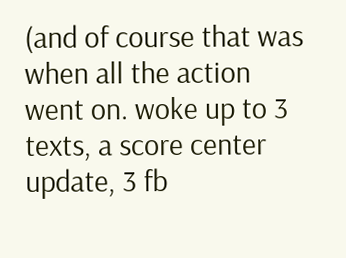(and of course that was when all the action went on. woke up to 3 texts, a score center update, 3 fb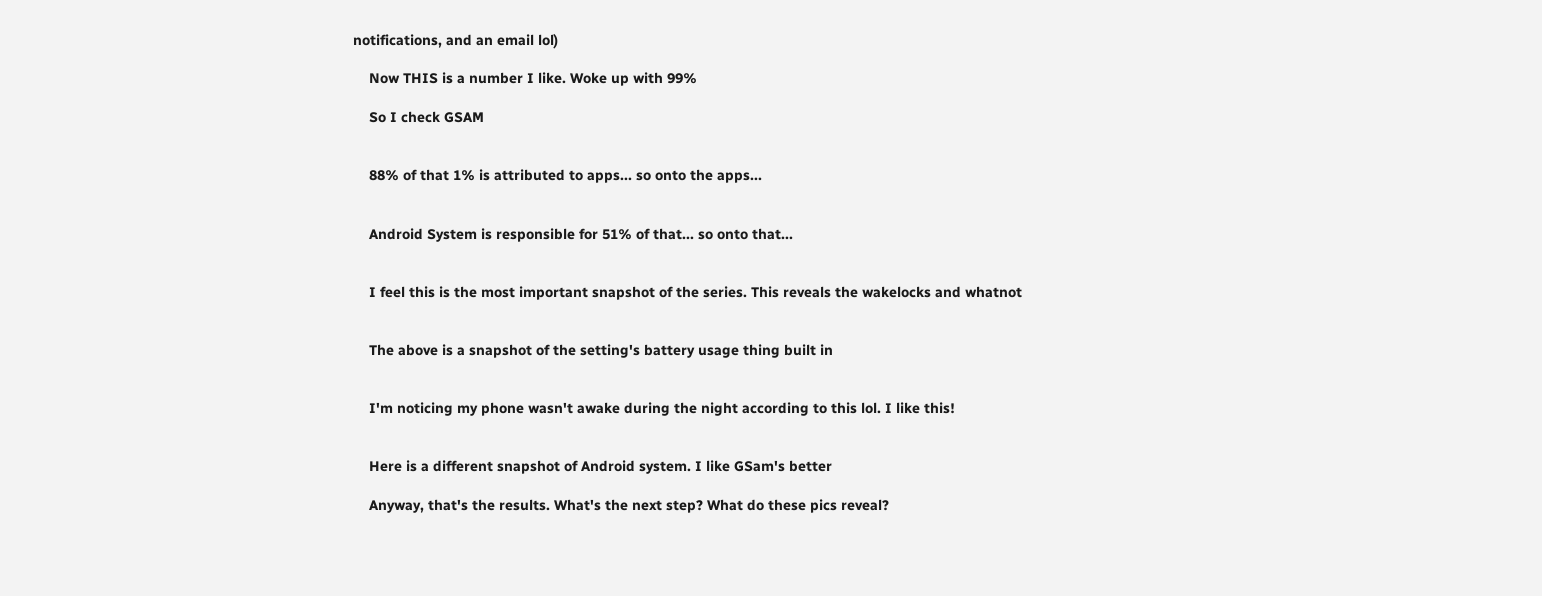notifications, and an email lol)

    Now THIS is a number I like. Woke up with 99%

    So I check GSAM


    88% of that 1% is attributed to apps... so onto the apps...


    Android System is responsible for 51% of that... so onto that...


    I feel this is the most important snapshot of the series. This reveals the wakelocks and whatnot


    The above is a snapshot of the setting's battery usage thing built in


    I'm noticing my phone wasn't awake during the night according to this lol. I like this!


    Here is a different snapshot of Android system. I like GSam's better

    Anyway, that's the results. What's the next step? What do these pics reveal?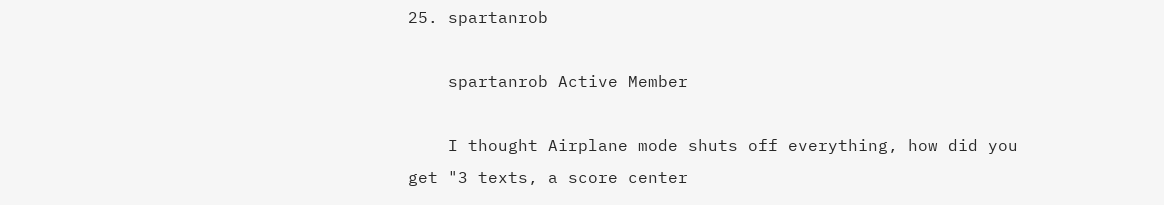25. spartanrob

    spartanrob Active Member

    I thought Airplane mode shuts off everything, how did you get "3 texts, a score center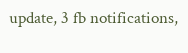update, 3 fb notifications,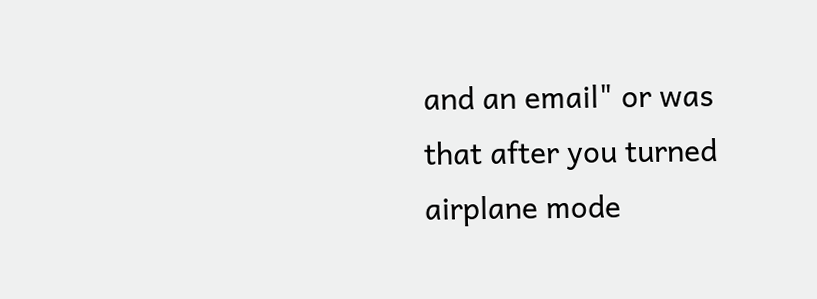and an email" or was that after you turned airplane mode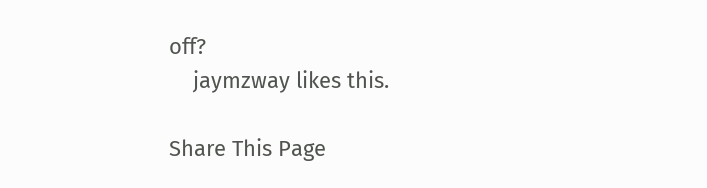off?
    jaymzway likes this.

Share This Page